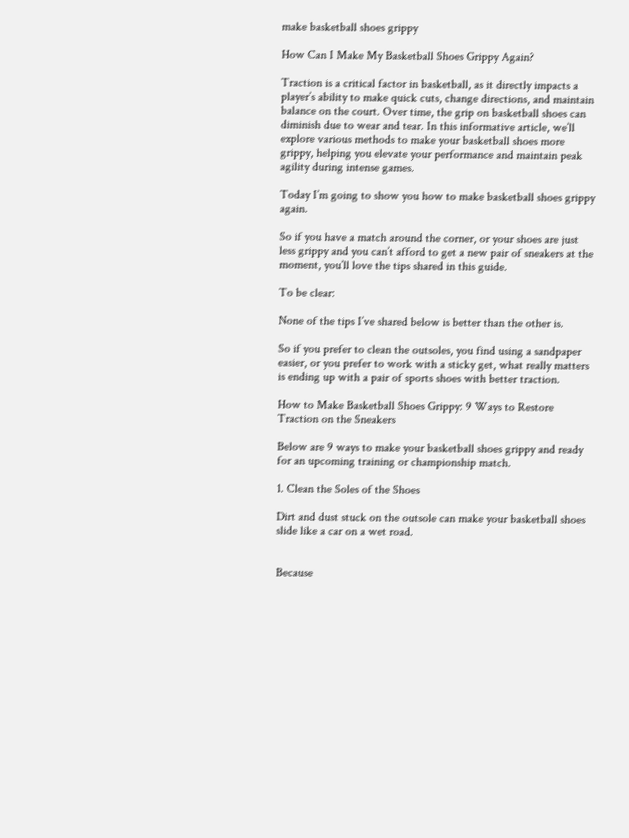make basketball shoes grippy

How Can I Make My Basketball Shoes Grippy Again?

Traction is a critical factor in basketball, as it directly impacts a player’s ability to make quick cuts, change directions, and maintain balance on the court. Over time, the grip on basketball shoes can diminish due to wear and tear. In this informative article, we’ll explore various methods to make your basketball shoes more grippy, helping you elevate your performance and maintain peak agility during intense games.

Today I’m going to show you how to make basketball shoes grippy again.

So if you have a match around the corner, or your shoes are just less grippy and you can’t afford to get a new pair of sneakers at the moment, you’ll love the tips shared in this guide.

To be clear:

None of the tips I’ve shared below is better than the other is.

So if you prefer to clean the outsoles, you find using a sandpaper easier, or you prefer to work with a sticky get, what really matters is ending up with a pair of sports shoes with better traction.

How to Make Basketball Shoes Grippy: 9 Ways to Restore Traction on the Sneakers

Below are 9 ways to make your basketball shoes grippy and ready for an upcoming training or championship match.

1. Clean the Soles of the Shoes

Dirt and dust stuck on the outsole can make your basketball shoes slide like a car on a wet road.


Because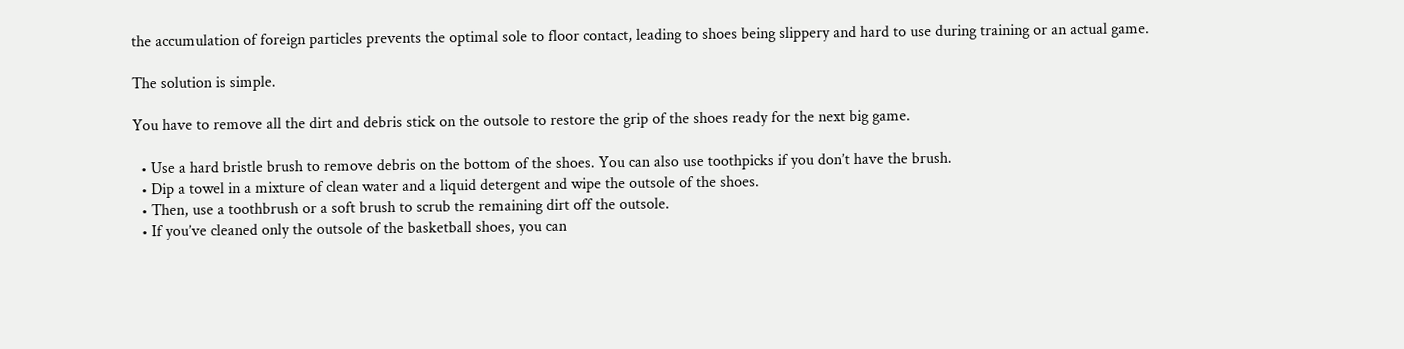the accumulation of foreign particles prevents the optimal sole to floor contact, leading to shoes being slippery and hard to use during training or an actual game.

The solution is simple.

You have to remove all the dirt and debris stick on the outsole to restore the grip of the shoes ready for the next big game.

  • Use a hard bristle brush to remove debris on the bottom of the shoes. You can also use toothpicks if you don’t have the brush.
  • Dip a towel in a mixture of clean water and a liquid detergent and wipe the outsole of the shoes.
  • Then, use a toothbrush or a soft brush to scrub the remaining dirt off the outsole.
  • If you’ve cleaned only the outsole of the basketball shoes, you can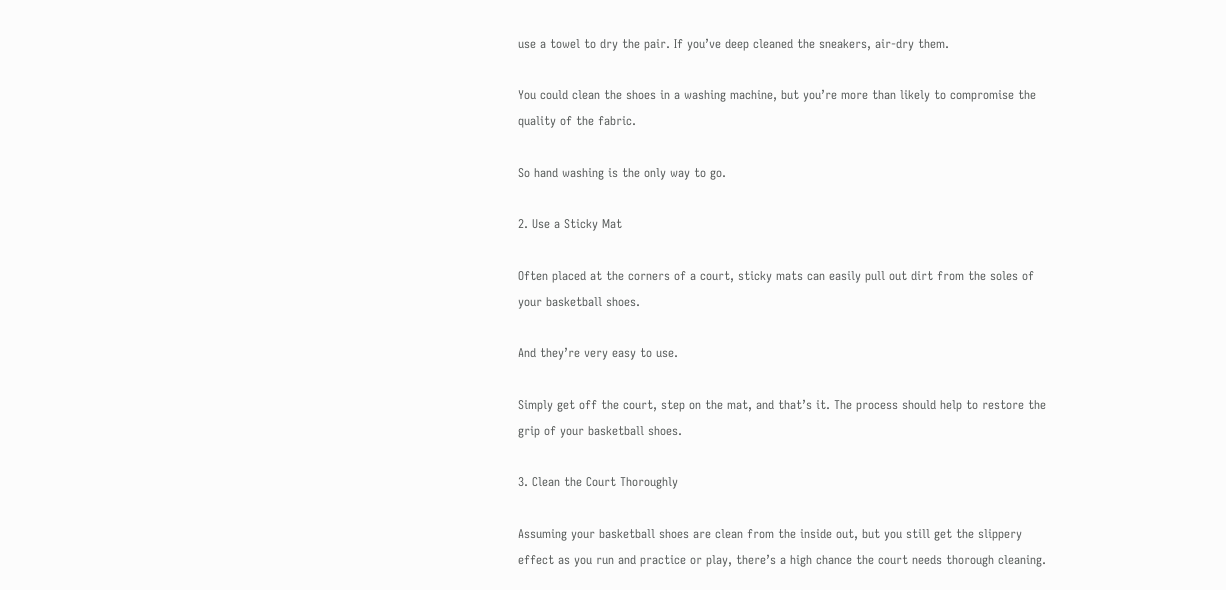use a towel to dry the pair. If you’ve deep cleaned the sneakers, air-dry them.

You could clean the shoes in a washing machine, but you’re more than likely to compromise the quality of the fabric.

So hand washing is the only way to go.

2. Use a Sticky Mat

Often placed at the corners of a court, sticky mats can easily pull out dirt from the soles of your basketball shoes.

And they’re very easy to use.

Simply get off the court, step on the mat, and that’s it. The process should help to restore the grip of your basketball shoes.

3. Clean the Court Thoroughly

Assuming your basketball shoes are clean from the inside out, but you still get the slippery effect as you run and practice or play, there’s a high chance the court needs thorough cleaning.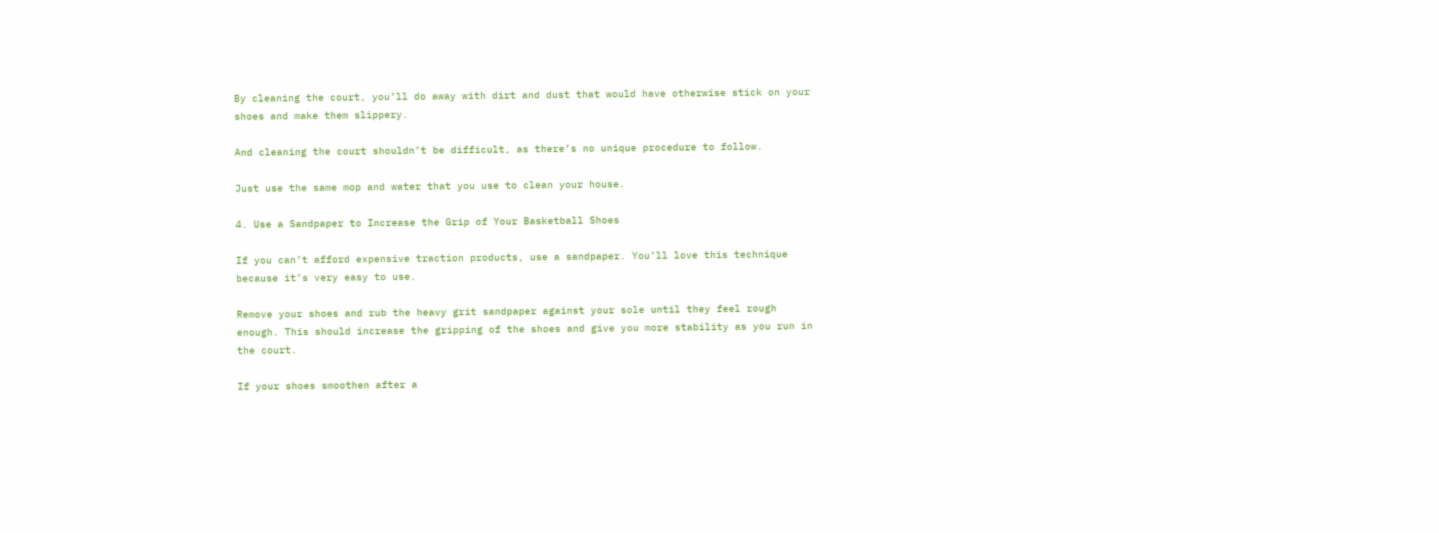By cleaning the court, you’ll do away with dirt and dust that would have otherwise stick on your shoes and make them slippery.

And cleaning the court shouldn’t be difficult, as there’s no unique procedure to follow.

Just use the same mop and water that you use to clean your house.

4. Use a Sandpaper to Increase the Grip of Your Basketball Shoes

If you can’t afford expensive traction products, use a sandpaper. You’ll love this technique because it’s very easy to use.

Remove your shoes and rub the heavy grit sandpaper against your sole until they feel rough enough. This should increase the gripping of the shoes and give you more stability as you run in the court.

If your shoes smoothen after a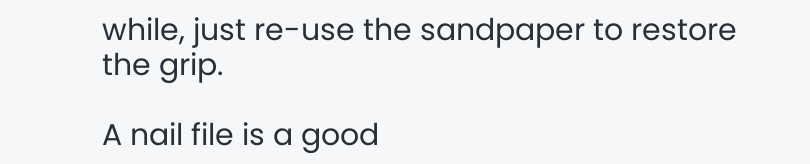while, just re-use the sandpaper to restore the grip.

A nail file is a good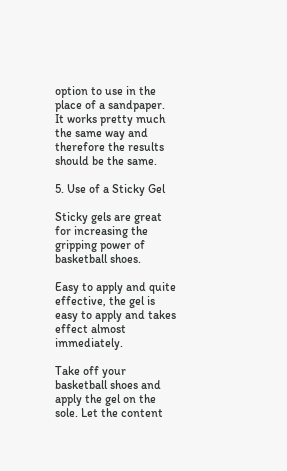option to use in the place of a sandpaper. It works pretty much the same way and therefore the results should be the same.

5. Use of a Sticky Gel

Sticky gels are great for increasing the gripping power of basketball shoes.

Easy to apply and quite effective, the gel is easy to apply and takes effect almost immediately.

Take off your basketball shoes and apply the gel on the sole. Let the content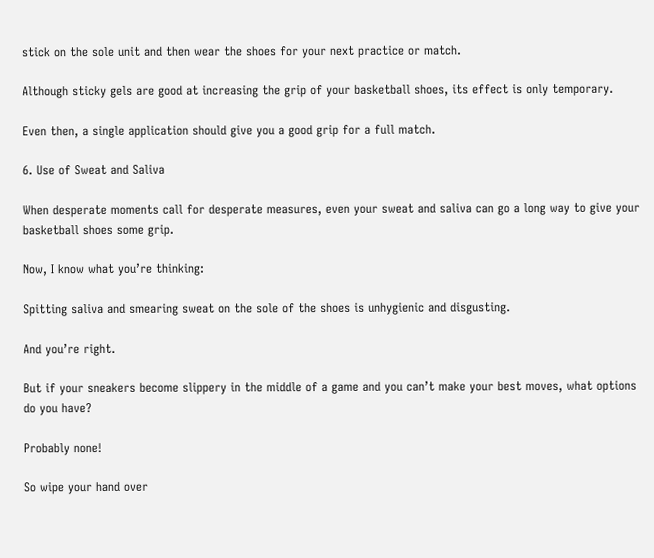stick on the sole unit and then wear the shoes for your next practice or match.

Although sticky gels are good at increasing the grip of your basketball shoes, its effect is only temporary.

Even then, a single application should give you a good grip for a full match.

6. Use of Sweat and Saliva

When desperate moments call for desperate measures, even your sweat and saliva can go a long way to give your basketball shoes some grip.

Now, I know what you’re thinking:

Spitting saliva and smearing sweat on the sole of the shoes is unhygienic and disgusting.

And you’re right.

But if your sneakers become slippery in the middle of a game and you can’t make your best moves, what options do you have?

Probably none!

So wipe your hand over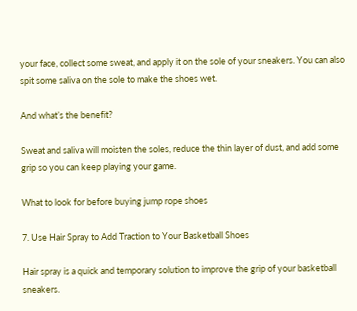your face, collect some sweat, and apply it on the sole of your sneakers. You can also spit some saliva on the sole to make the shoes wet.

And what’s the benefit?

Sweat and saliva will moisten the soles, reduce the thin layer of dust, and add some grip so you can keep playing your game.

What to look for before buying jump rope shoes

7. Use Hair Spray to Add Traction to Your Basketball Shoes

Hair spray is a quick and temporary solution to improve the grip of your basketball sneakers.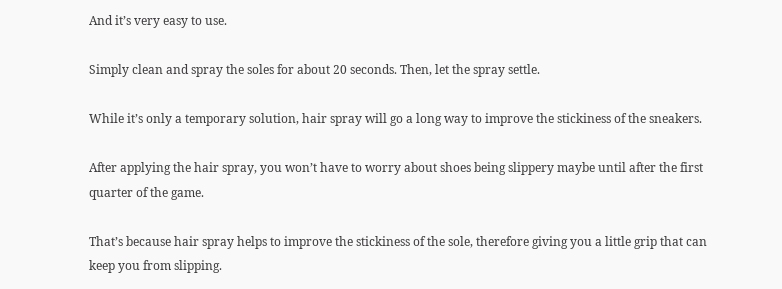And it’s very easy to use.

Simply clean and spray the soles for about 20 seconds. Then, let the spray settle.

While it’s only a temporary solution, hair spray will go a long way to improve the stickiness of the sneakers.

After applying the hair spray, you won’t have to worry about shoes being slippery maybe until after the first quarter of the game.

That’s because hair spray helps to improve the stickiness of the sole, therefore giving you a little grip that can keep you from slipping.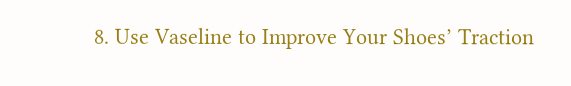8. Use Vaseline to Improve Your Shoes’ Traction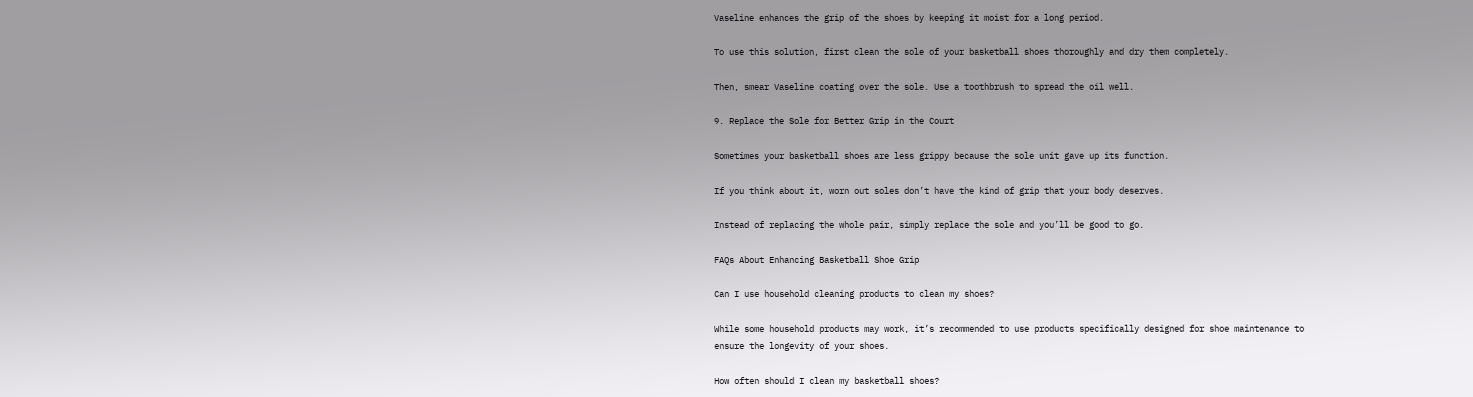Vaseline enhances the grip of the shoes by keeping it moist for a long period.

To use this solution, first clean the sole of your basketball shoes thoroughly and dry them completely.

Then, smear Vaseline coating over the sole. Use a toothbrush to spread the oil well.

9. Replace the Sole for Better Grip in the Court

Sometimes your basketball shoes are less grippy because the sole unit gave up its function.

If you think about it, worn out soles don’t have the kind of grip that your body deserves.

Instead of replacing the whole pair, simply replace the sole and you’ll be good to go.

FAQs About Enhancing Basketball Shoe Grip

Can I use household cleaning products to clean my shoes?

While some household products may work, it’s recommended to use products specifically designed for shoe maintenance to ensure the longevity of your shoes.

How often should I clean my basketball shoes?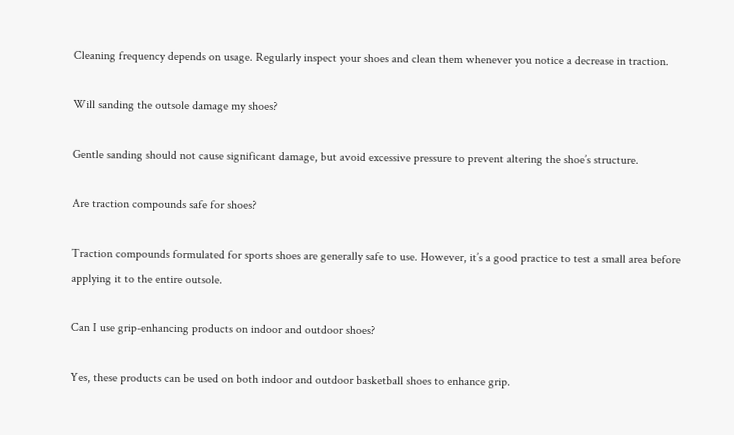Cleaning frequency depends on usage. Regularly inspect your shoes and clean them whenever you notice a decrease in traction.

Will sanding the outsole damage my shoes?

Gentle sanding should not cause significant damage, but avoid excessive pressure to prevent altering the shoe’s structure.

Are traction compounds safe for shoes?

Traction compounds formulated for sports shoes are generally safe to use. However, it’s a good practice to test a small area before applying it to the entire outsole.

Can I use grip-enhancing products on indoor and outdoor shoes?

Yes, these products can be used on both indoor and outdoor basketball shoes to enhance grip.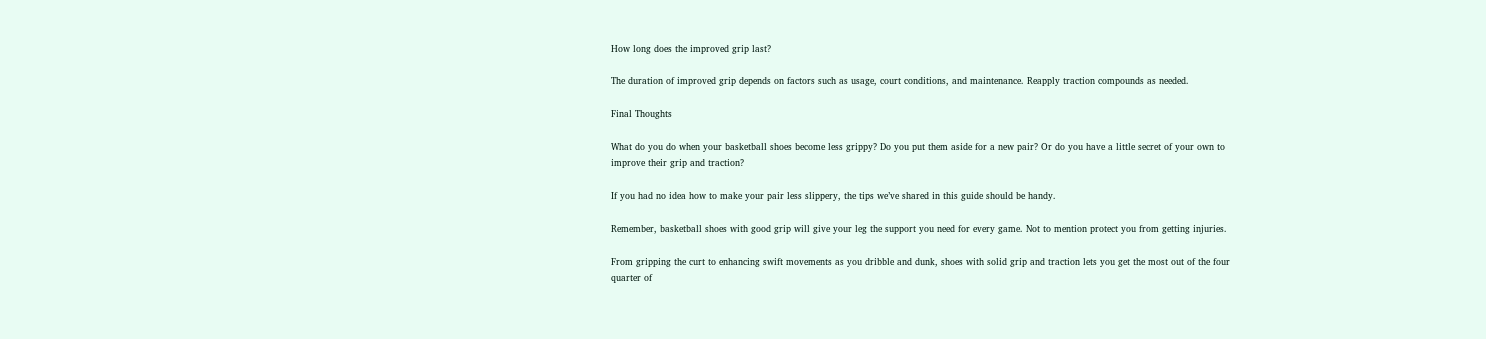How long does the improved grip last?

The duration of improved grip depends on factors such as usage, court conditions, and maintenance. Reapply traction compounds as needed.

Final Thoughts

What do you do when your basketball shoes become less grippy? Do you put them aside for a new pair? Or do you have a little secret of your own to improve their grip and traction?

If you had no idea how to make your pair less slippery, the tips we’ve shared in this guide should be handy.

Remember, basketball shoes with good grip will give your leg the support you need for every game. Not to mention protect you from getting injuries.

From gripping the curt to enhancing swift movements as you dribble and dunk, shoes with solid grip and traction lets you get the most out of the four quarter of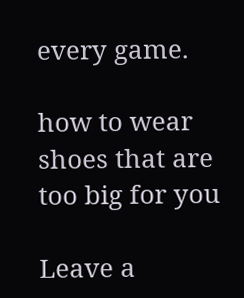every game.

how to wear shoes that are too big for you

Leave a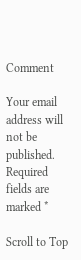Comment

Your email address will not be published. Required fields are marked *

Scroll to Top